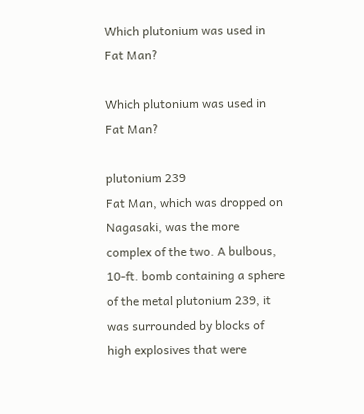Which plutonium was used in Fat Man?

Which plutonium was used in Fat Man?

plutonium 239
Fat Man, which was dropped on Nagasaki, was the more complex of the two. A bulbous, 10-ft. bomb containing a sphere of the metal plutonium 239, it was surrounded by blocks of high explosives that were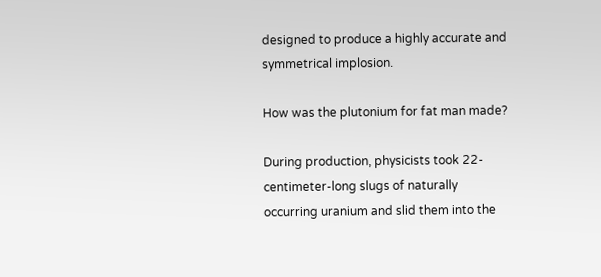designed to produce a highly accurate and symmetrical implosion.

How was the plutonium for fat man made?

During production, physicists took 22-centimeter-long slugs of naturally occurring uranium and slid them into the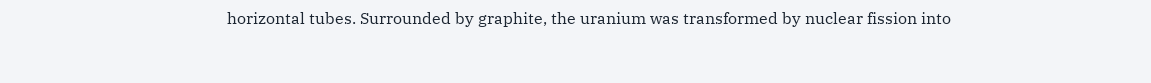horizontal tubes. Surrounded by graphite, the uranium was transformed by nuclear fission into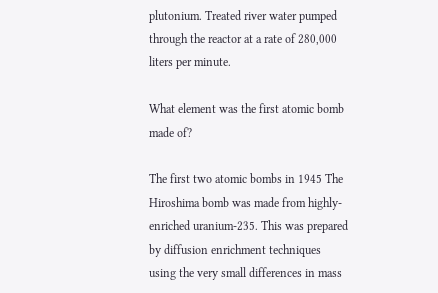plutonium. Treated river water pumped through the reactor at a rate of 280,000 liters per minute.

What element was the first atomic bomb made of?

The first two atomic bombs in 1945 The Hiroshima bomb was made from highly-enriched uranium-235. This was prepared by diffusion enrichment techniques using the very small differences in mass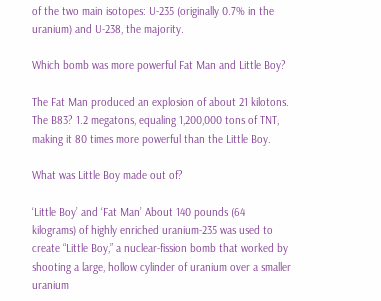of the two main isotopes: U-235 (originally 0.7% in the uranium) and U-238, the majority.

Which bomb was more powerful Fat Man and Little Boy?

The Fat Man produced an explosion of about 21 kilotons. The B83? 1.2 megatons, equaling 1,200,000 tons of TNT, making it 80 times more powerful than the Little Boy.

What was Little Boy made out of?

‘Little Boy’ and ‘Fat Man’ About 140 pounds (64 kilograms) of highly enriched uranium-235 was used to create “Little Boy,” a nuclear-fission bomb that worked by shooting a large, hollow cylinder of uranium over a smaller uranium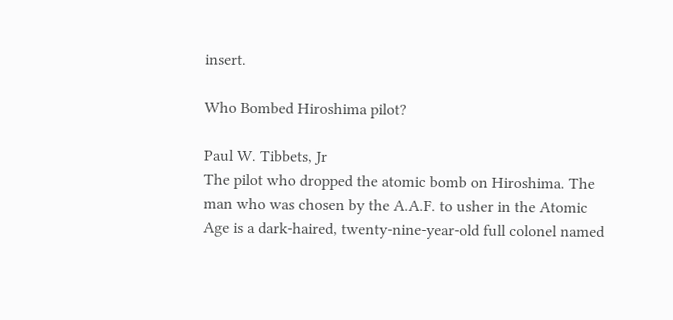insert.

Who Bombed Hiroshima pilot?

Paul W. Tibbets, Jr
The pilot who dropped the atomic bomb on Hiroshima. The man who was chosen by the A.A.F. to usher in the Atomic Age is a dark-haired, twenty-nine-year-old full colonel named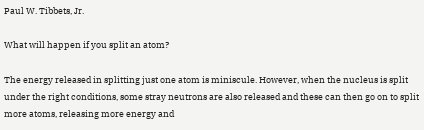Paul W. Tibbets, Jr.

What will happen if you split an atom?

The energy released in splitting just one atom is miniscule. However, when the nucleus is split under the right conditions, some stray neutrons are also released and these can then go on to split more atoms, releasing more energy and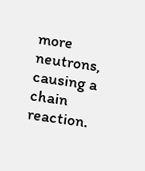more neutrons, causing a chain reaction.